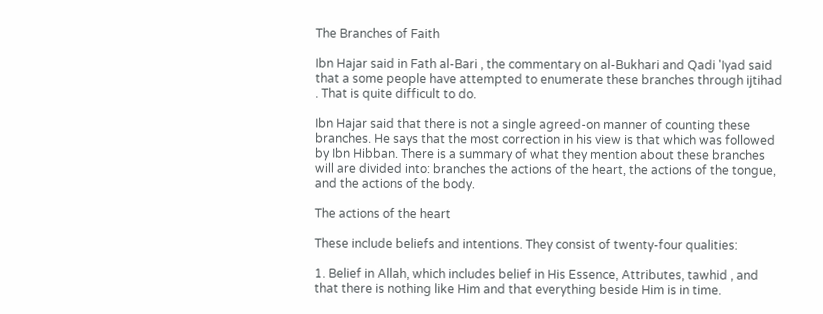The Branches of Faith

Ibn Hajar said in Fath al-Bari , the commentary on al-Bukhari and Qadi 'Iyad said that a some people have attempted to enumerate these branches through ijtihad . That is quite difficult to do.

Ibn Hajar said that there is not a single agreed-on manner of counting these branches. He says that the most correction in his view is that which was followed by Ibn Hibban. There is a summary of what they mention about these branches will are divided into: branches the actions of the heart, the actions of the tongue, and the actions of the body.

The actions of the heart

These include beliefs and intentions. They consist of twenty-four qualities:

1. Belief in Allah, which includes belief in His Essence, Attributes, tawhid , and that there is nothing like Him and that everything beside Him is in time.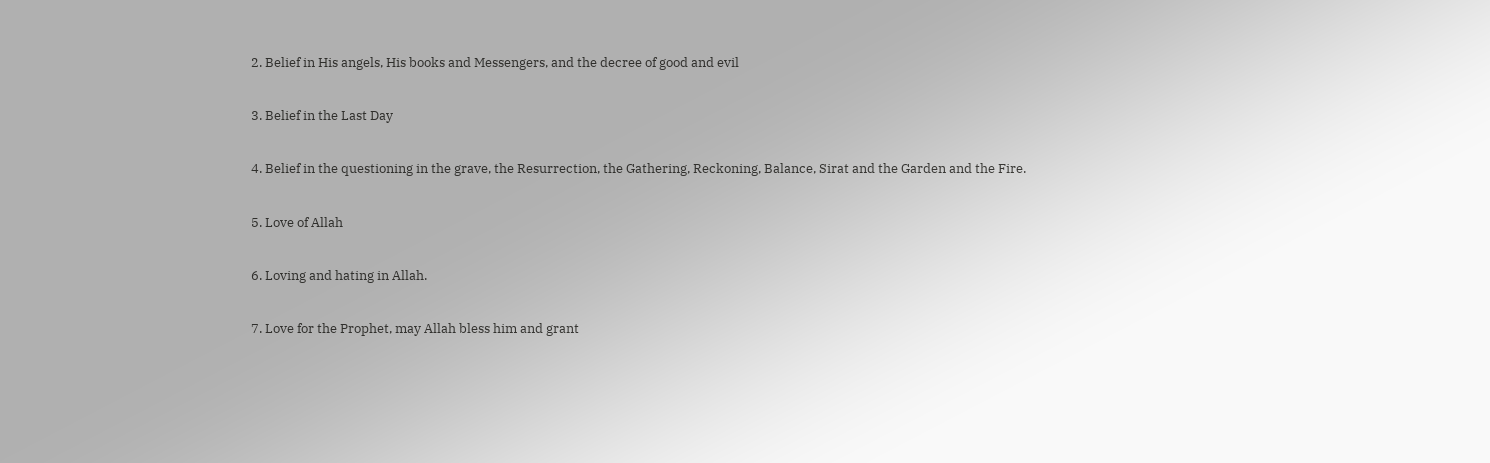2. Belief in His angels, His books and Messengers, and the decree of good and evil

3. Belief in the Last Day

4. Belief in the questioning in the grave, the Resurrection, the Gathering, Reckoning, Balance, Sirat and the Garden and the Fire.

5. Love of Allah

6. Loving and hating in Allah.

7. Love for the Prophet, may Allah bless him and grant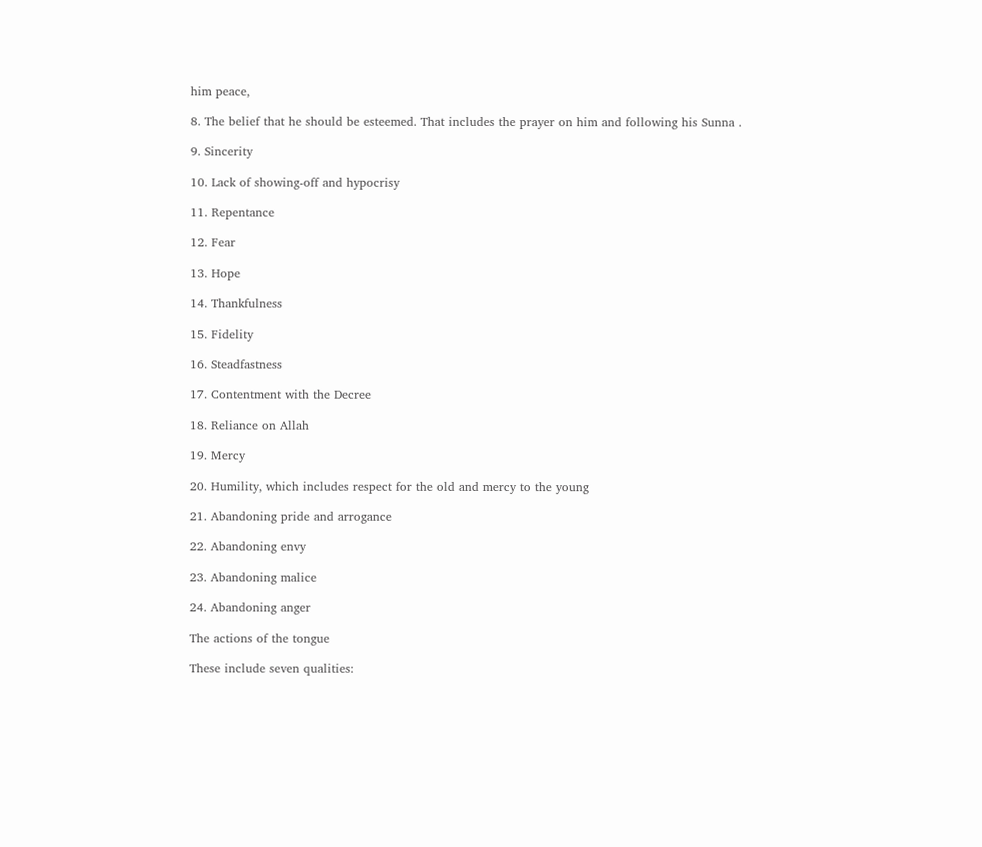him peace,

8. The belief that he should be esteemed. That includes the prayer on him and following his Sunna .

9. Sincerity

10. Lack of showing-off and hypocrisy

11. Repentance

12. Fear

13. Hope

14. Thankfulness

15. Fidelity

16. Steadfastness

17. Contentment with the Decree

18. Reliance on Allah

19. Mercy

20. Humility, which includes respect for the old and mercy to the young

21. Abandoning pride and arrogance

22. Abandoning envy

23. Abandoning malice

24. Abandoning anger

The actions of the tongue

These include seven qualities: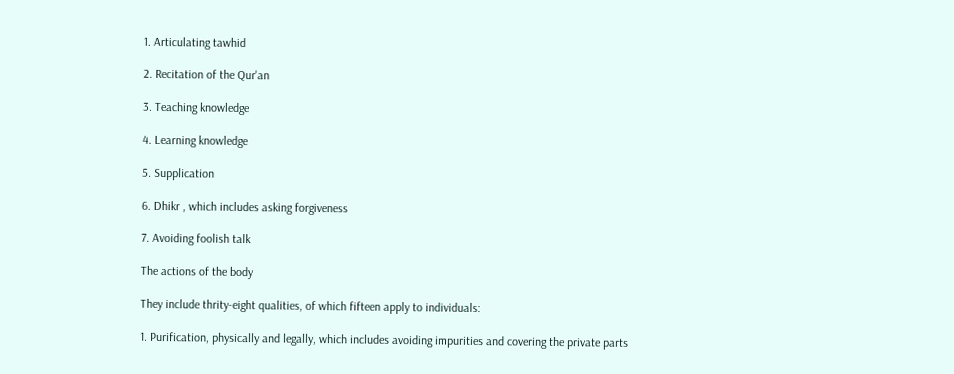1. Articulating tawhid

2. Recitation of the Qur'an

3. Teaching knowledge

4. Learning knowledge

5. Supplication

6. Dhikr , which includes asking forgiveness

7. Avoiding foolish talk

The actions of the body

They include thrity-eight qualities, of which fifteen apply to individuals:

1. Purification, physically and legally, which includes avoiding impurities and covering the private parts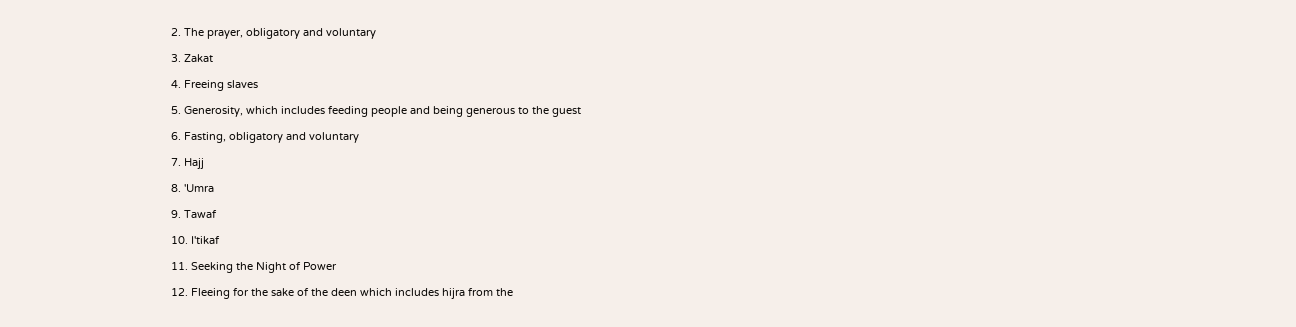2. The prayer, obligatory and voluntary

3. Zakat

4. Freeing slaves

5. Generosity, which includes feeding people and being generous to the guest

6. Fasting, obligatory and voluntary

7. Hajj

8. 'Umra

9. Tawaf

10. I'tikaf

11. Seeking the Night of Power

12. Fleeing for the sake of the deen which includes hijra from the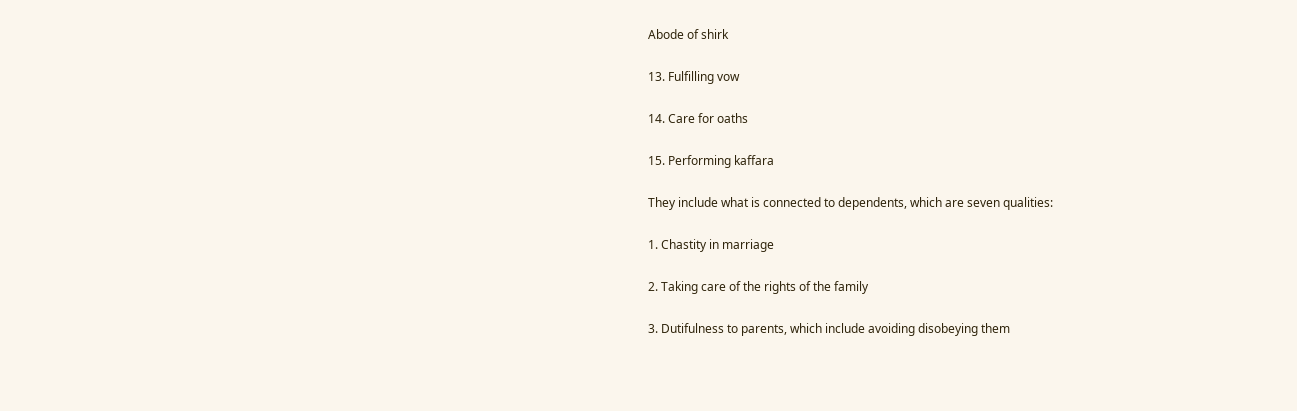Abode of shirk

13. Fulfilling vow

14. Care for oaths

15. Performing kaffara

They include what is connected to dependents, which are seven qualities:

1. Chastity in marriage

2. Taking care of the rights of the family

3. Dutifulness to parents, which include avoiding disobeying them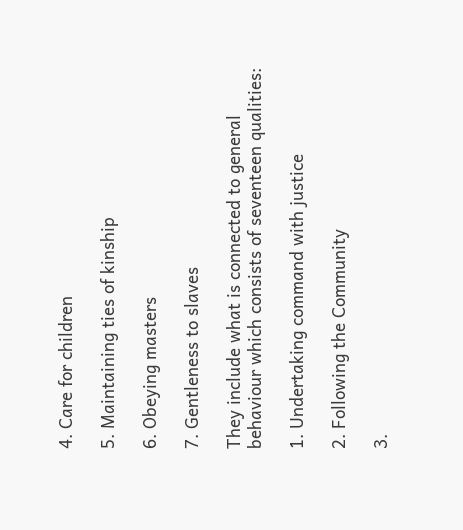4. Care for children

5. Maintaining ties of kinship

6. Obeying masters

7. Gentleness to slaves

They include what is connected to general behaviour which consists of seventeen qualities:

1. Undertaking command with justice

2. Following the Community

3.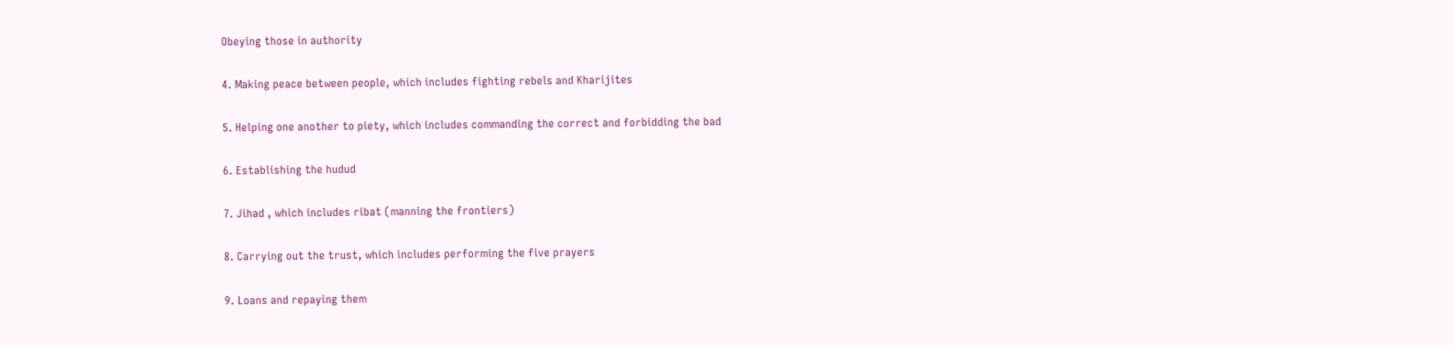Obeying those in authority

4. Making peace between people, which includes fighting rebels and Kharijites

5. Helping one another to piety, which includes commanding the correct and forbidding the bad

6. Establishing the hudud

7. Jihad , which includes ribat (manning the frontiers)

8. Carrying out the trust, which includes performing the five prayers

9. Loans and repaying them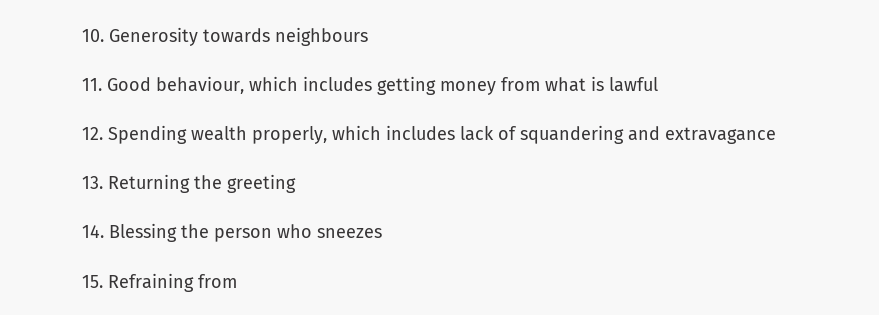10. Generosity towards neighbours

11. Good behaviour, which includes getting money from what is lawful

12. Spending wealth properly, which includes lack of squandering and extravagance

13. Returning the greeting

14. Blessing the person who sneezes

15. Refraining from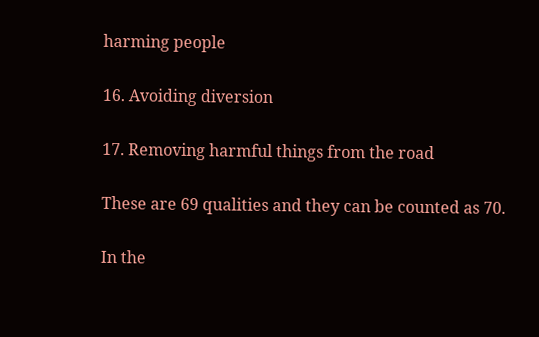harming people

16. Avoiding diversion

17. Removing harmful things from the road

These are 69 qualities and they can be counted as 70.

In the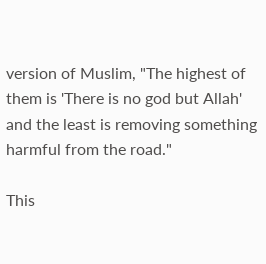version of Muslim, "The highest of them is 'There is no god but Allah' and the least is removing something harmful from the road."

This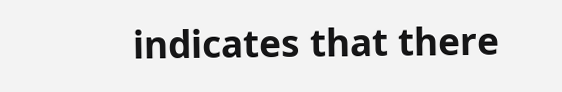indicates that there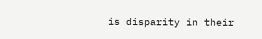is disparity in their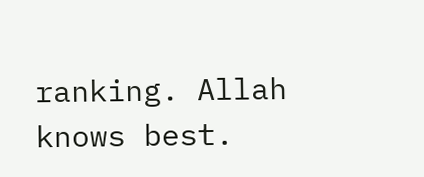ranking. Allah knows best.